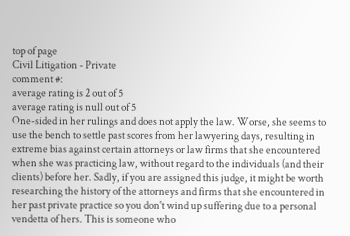top of page
Civil Litigation - Private
comment #:
average rating is 2 out of 5
average rating is null out of 5
One-sided in her rulings and does not apply the law. Worse, she seems to use the bench to settle past scores from her lawyering days, resulting in extreme bias against certain attorneys or law firms that she encountered when she was practicing law, without regard to the individuals (and their clients) before her. Sadly, if you are assigned this judge, it might be worth researching the history of the attorneys and firms that she encountered in her past private practice so you don't wind up suffering due to a personal vendetta of hers. This is someone who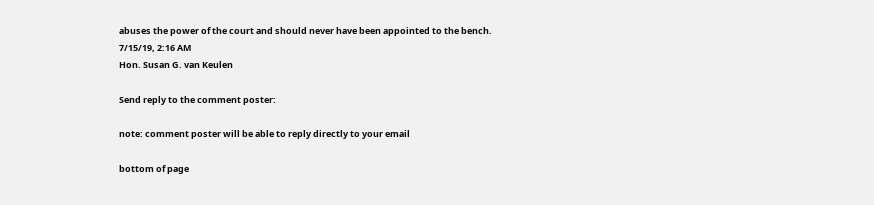abuses the power of the court and should never have been appointed to the bench.
7/15/19, 2:16 AM
Hon. Susan G. van Keulen

Send reply to the comment poster:

note: comment poster will be able to reply directly to your email

bottom of page